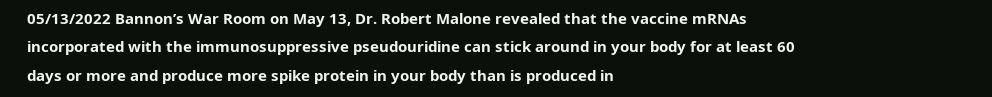05/13/2022 Bannon’s War Room on May 13, Dr. Robert Malone revealed that the vaccine mRNAs incorporated with the immunosuppressive pseudouridine can stick around in your body for at least 60 days or more and produce more spike protein in your body than is produced in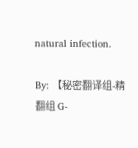natural infection.

By: 【秘密翻译组-精翻组 G-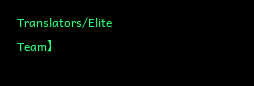Translators/Elite Team】